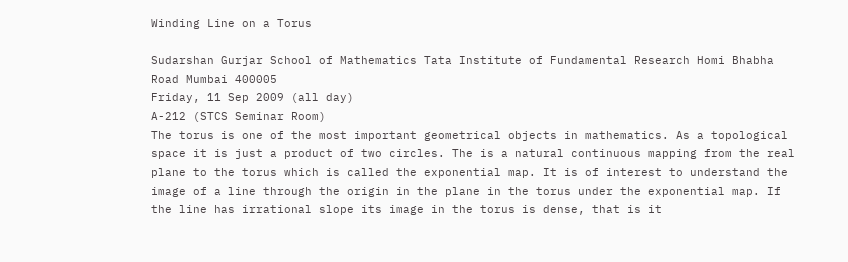Winding Line on a Torus

Sudarshan Gurjar School of Mathematics Tata Institute of Fundamental Research Homi Bhabha Road Mumbai 400005
Friday, 11 Sep 2009 (all day)
A-212 (STCS Seminar Room)
The torus is one of the most important geometrical objects in mathematics. As a topological space it is just a product of two circles. The is a natural continuous mapping from the real plane to the torus which is called the exponential map. It is of interest to understand the image of a line through the origin in the plane in the torus under the exponential map. If the line has irrational slope its image in the torus is dense, that is it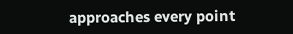approaches every point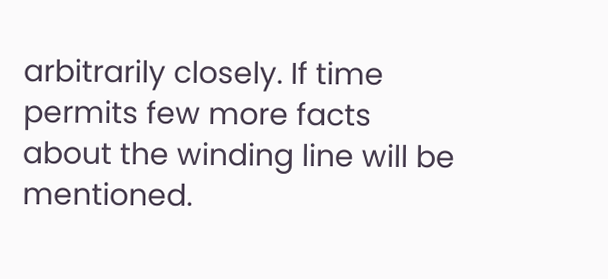arbitrarily closely. If time permits few more facts about the winding line will be mentioned.